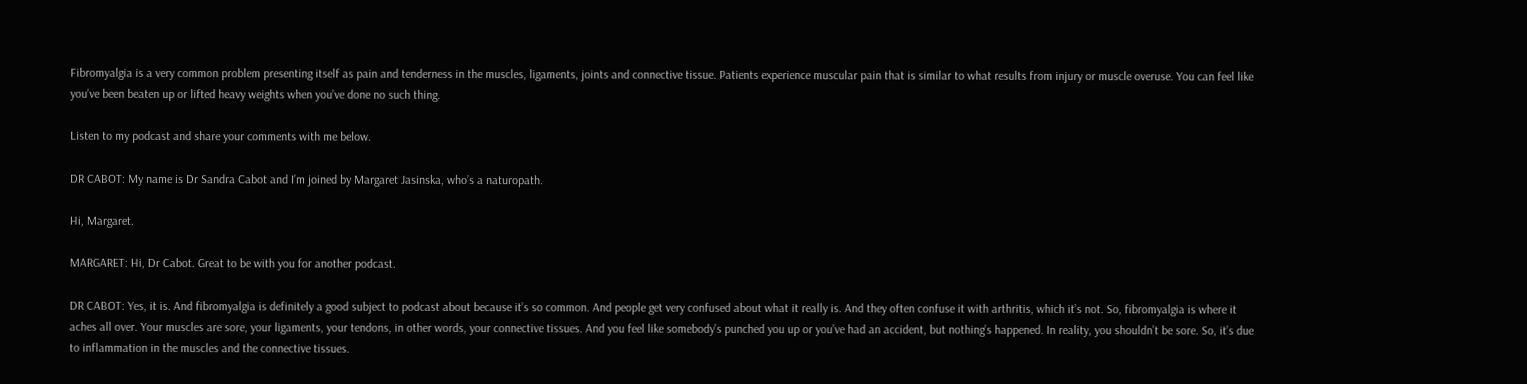Fibromyalgia is a very common problem presenting itself as pain and tenderness in the muscles, ligaments, joints and connective tissue. Patients experience muscular pain that is similar to what results from injury or muscle overuse. You can feel like you’ve been beaten up or lifted heavy weights when you’ve done no such thing.

Listen to my podcast and share your comments with me below.

DR CABOT: My name is Dr Sandra Cabot and I’m joined by Margaret Jasinska, who’s a naturopath.

Hi, Margaret.

MARGARET: Hi, Dr Cabot. Great to be with you for another podcast.

DR CABOT: Yes, it is. And fibromyalgia is definitely a good subject to podcast about because it’s so common. And people get very confused about what it really is. And they often confuse it with arthritis, which it’s not. So, fibromyalgia is where it aches all over. Your muscles are sore, your ligaments, your tendons, in other words, your connective tissues. And you feel like somebody’s punched you up or you’ve had an accident, but nothing’s happened. In reality, you shouldn’t be sore. So, it’s due to inflammation in the muscles and the connective tissues.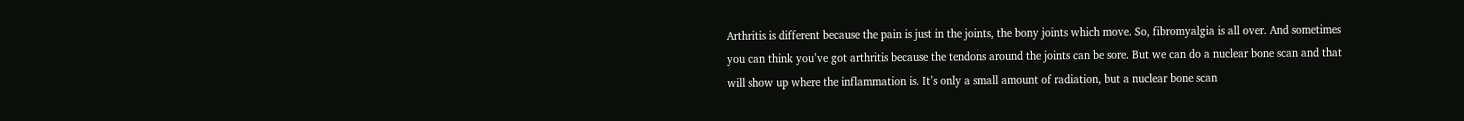Arthritis is different because the pain is just in the joints, the bony joints which move. So, fibromyalgia is all over. And sometimes you can think you’ve got arthritis because the tendons around the joints can be sore. But we can do a nuclear bone scan and that will show up where the inflammation is. It’s only a small amount of radiation, but a nuclear bone scan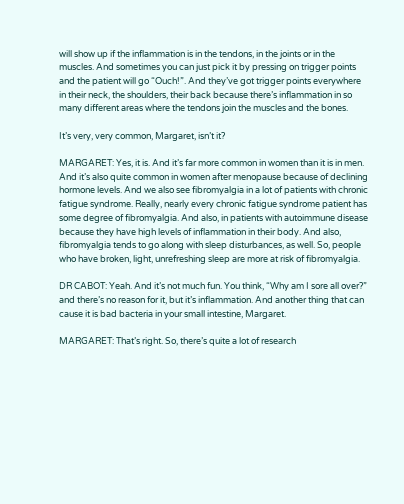will show up if the inflammation is in the tendons, in the joints or in the muscles. And sometimes you can just pick it by pressing on trigger points and the patient will go “Ouch!”. And they’ve got trigger points everywhere in their neck, the shoulders, their back because there’s inflammation in so many different areas where the tendons join the muscles and the bones.

It’s very, very common, Margaret, isn’t it?

MARGARET: Yes, it is. And it’s far more common in women than it is in men. And it’s also quite common in women after menopause because of declining hormone levels. And we also see fibromyalgia in a lot of patients with chronic fatigue syndrome. Really, nearly every chronic fatigue syndrome patient has some degree of fibromyalgia. And also, in patients with autoimmune disease because they have high levels of inflammation in their body. And also, fibromyalgia tends to go along with sleep disturbances, as well. So, people who have broken, light, unrefreshing sleep are more at risk of fibromyalgia.

DR CABOT: Yeah. And it’s not much fun. You think, “Why am I sore all over?” and there’s no reason for it, but it’s inflammation. And another thing that can cause it is bad bacteria in your small intestine, Margaret.

MARGARET: That’s right. So, there’s quite a lot of research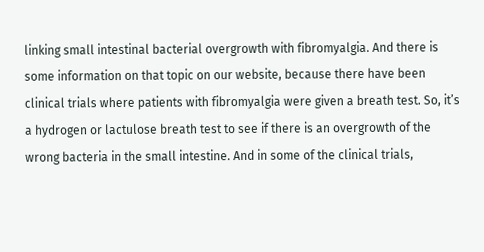linking small intestinal bacterial overgrowth with fibromyalgia. And there is some information on that topic on our website, because there have been clinical trials where patients with fibromyalgia were given a breath test. So, it’s a hydrogen or lactulose breath test to see if there is an overgrowth of the wrong bacteria in the small intestine. And in some of the clinical trials,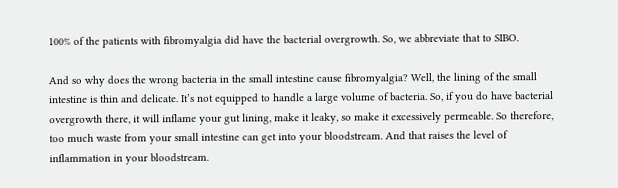100% of the patients with fibromyalgia did have the bacterial overgrowth. So, we abbreviate that to SIBO.

And so why does the wrong bacteria in the small intestine cause fibromyalgia? Well, the lining of the small intestine is thin and delicate. It’s not equipped to handle a large volume of bacteria. So, if you do have bacterial overgrowth there, it will inflame your gut lining, make it leaky, so make it excessively permeable. So therefore, too much waste from your small intestine can get into your bloodstream. And that raises the level of inflammation in your bloodstream.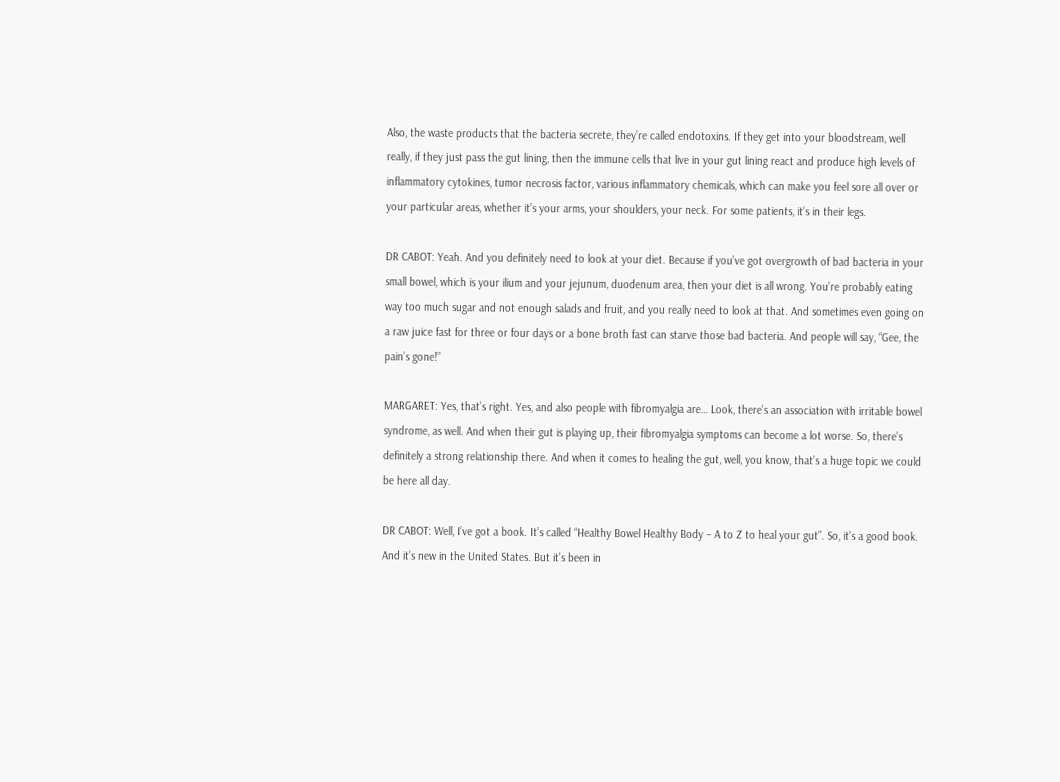Also, the waste products that the bacteria secrete, they’re called endotoxins. If they get into your bloodstream, well really, if they just pass the gut lining, then the immune cells that live in your gut lining react and produce high levels of inflammatory cytokines, tumor necrosis factor, various inflammatory chemicals, which can make you feel sore all over or your particular areas, whether it’s your arms, your shoulders, your neck. For some patients, it’s in their legs.

DR CABOT: Yeah. And you definitely need to look at your diet. Because if you’ve got overgrowth of bad bacteria in your small bowel, which is your ilium and your jejunum, duodenum area, then your diet is all wrong. You’re probably eating way too much sugar and not enough salads and fruit, and you really need to look at that. And sometimes even going on a raw juice fast for three or four days or a bone broth fast can starve those bad bacteria. And people will say, “Gee, the pain’s gone!”

MARGARET: Yes, that’s right. Yes, and also people with fibromyalgia are… Look, there’s an association with irritable bowel syndrome, as well. And when their gut is playing up, their fibromyalgia symptoms can become a lot worse. So, there’s definitely a strong relationship there. And when it comes to healing the gut, well, you know, that’s a huge topic we could be here all day.

DR CABOT: Well, I’ve got a book. It’s called “Healthy Bowel Healthy Body – A to Z to heal your gut”. So, it’s a good book. And it’s new in the United States. But it’s been in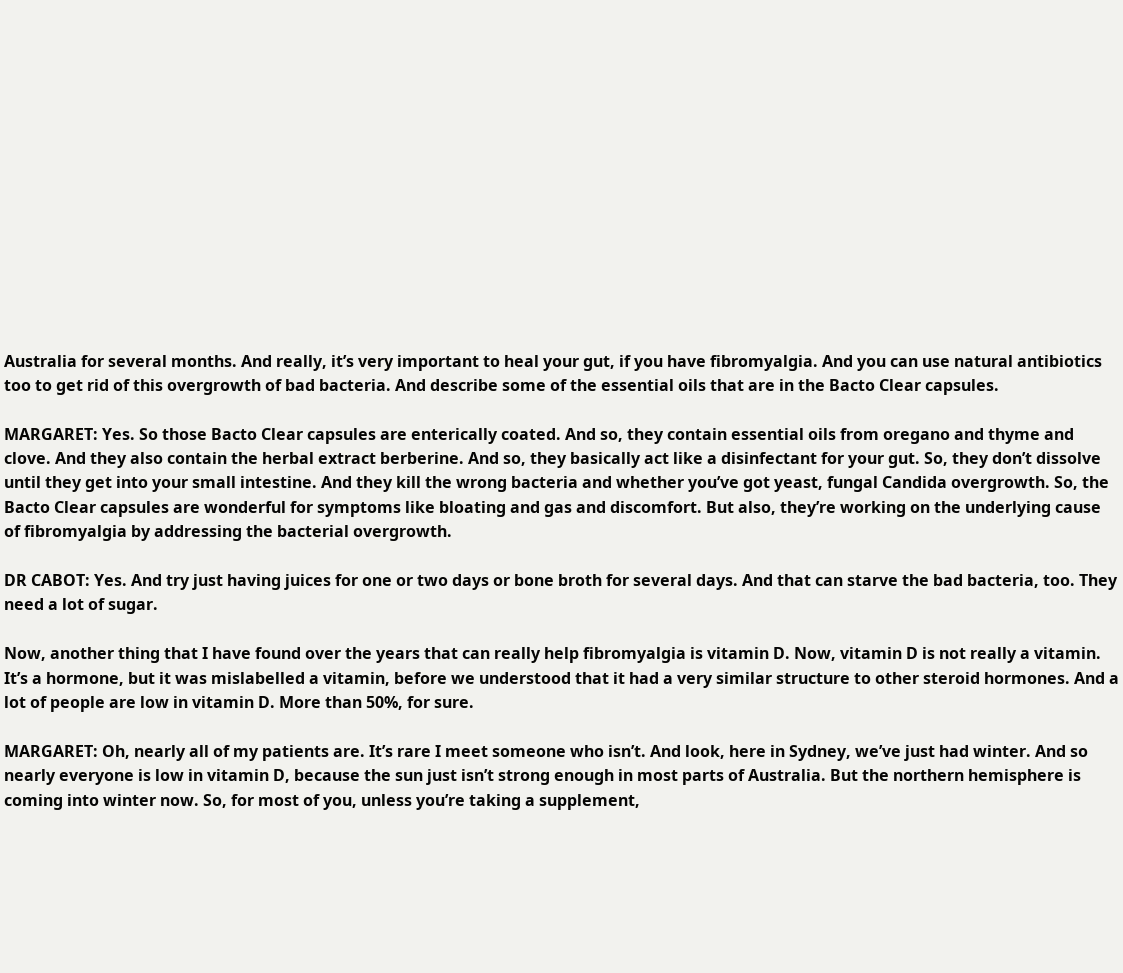Australia for several months. And really, it’s very important to heal your gut, if you have fibromyalgia. And you can use natural antibiotics too to get rid of this overgrowth of bad bacteria. And describe some of the essential oils that are in the Bacto Clear capsules.

MARGARET: Yes. So those Bacto Clear capsules are enterically coated. And so, they contain essential oils from oregano and thyme and clove. And they also contain the herbal extract berberine. And so, they basically act like a disinfectant for your gut. So, they don’t dissolve until they get into your small intestine. And they kill the wrong bacteria and whether you’ve got yeast, fungal Candida overgrowth. So, the Bacto Clear capsules are wonderful for symptoms like bloating and gas and discomfort. But also, they’re working on the underlying cause of fibromyalgia by addressing the bacterial overgrowth.

DR CABOT: Yes. And try just having juices for one or two days or bone broth for several days. And that can starve the bad bacteria, too. They need a lot of sugar.

Now, another thing that I have found over the years that can really help fibromyalgia is vitamin D. Now, vitamin D is not really a vitamin. It’s a hormone, but it was mislabelled a vitamin, before we understood that it had a very similar structure to other steroid hormones. And a lot of people are low in vitamin D. More than 50%, for sure.

MARGARET: Oh, nearly all of my patients are. It’s rare I meet someone who isn’t. And look, here in Sydney, we’ve just had winter. And so nearly everyone is low in vitamin D, because the sun just isn’t strong enough in most parts of Australia. But the northern hemisphere is coming into winter now. So, for most of you, unless you’re taking a supplement,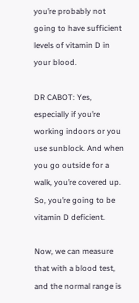you’re probably not going to have sufficient levels of vitamin D in your blood.

DR CABOT: Yes, especially if you’re working indoors or you use sunblock. And when you go outside for a walk, you’re covered up. So, you’re going to be vitamin D deficient.

Now, we can measure that with a blood test, and the normal range is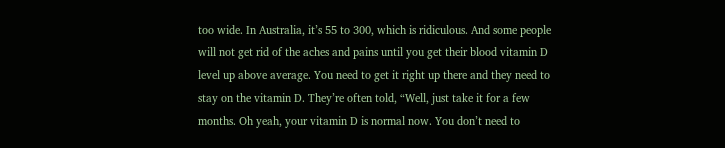too wide. In Australia, it’s 55 to 300, which is ridiculous. And some people will not get rid of the aches and pains until you get their blood vitamin D level up above average. You need to get it right up there and they need to stay on the vitamin D. They’re often told, “Well, just take it for a few months. Oh yeah, your vitamin D is normal now. You don’t need to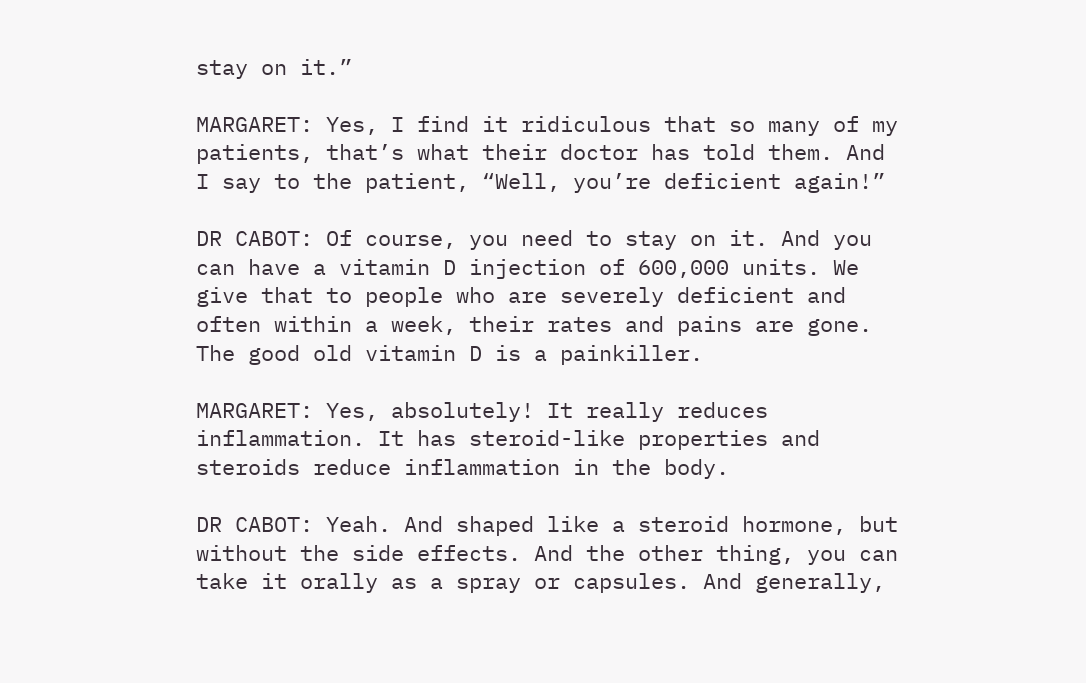stay on it.”

MARGARET: Yes, I find it ridiculous that so many of my patients, that’s what their doctor has told them. And I say to the patient, “Well, you’re deficient again!”

DR CABOT: Of course, you need to stay on it. And you can have a vitamin D injection of 600,000 units. We give that to people who are severely deficient and often within a week, their rates and pains are gone. The good old vitamin D is a painkiller.

MARGARET: Yes, absolutely! It really reduces inflammation. It has steroid-like properties and steroids reduce inflammation in the body.

DR CABOT: Yeah. And shaped like a steroid hormone, but without the side effects. And the other thing, you can take it orally as a spray or capsules. And generally,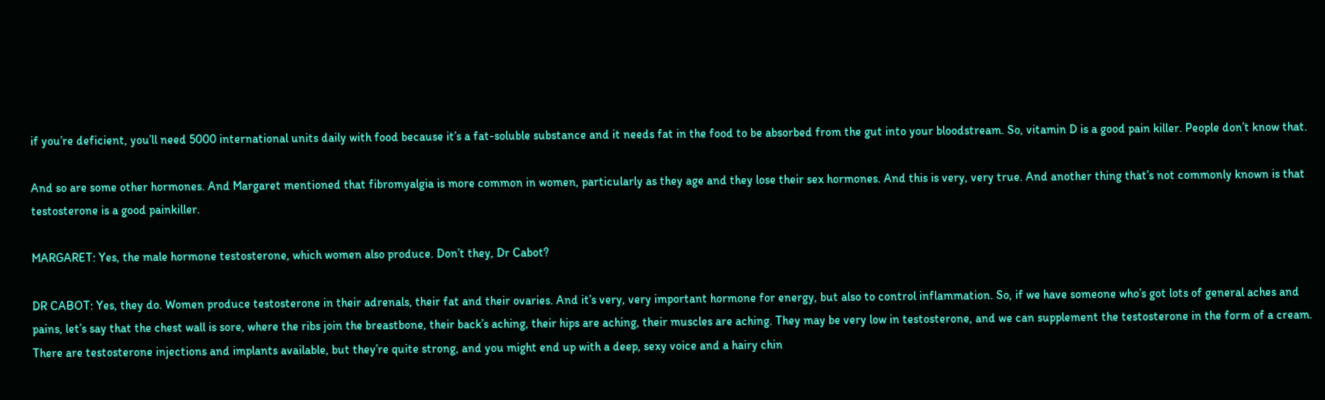if you’re deficient, you’ll need 5000 international units daily with food because it’s a fat-soluble substance and it needs fat in the food to be absorbed from the gut into your bloodstream. So, vitamin D is a good pain killer. People don’t know that.

And so are some other hormones. And Margaret mentioned that fibromyalgia is more common in women, particularly as they age and they lose their sex hormones. And this is very, very true. And another thing that’s not commonly known is that testosterone is a good painkiller.

MARGARET: Yes, the male hormone testosterone, which women also produce. Don’t they, Dr Cabot?

DR CABOT: Yes, they do. Women produce testosterone in their adrenals, their fat and their ovaries. And it’s very, very important hormone for energy, but also to control inflammation. So, if we have someone who’s got lots of general aches and pains, let’s say that the chest wall is sore, where the ribs join the breastbone, their back’s aching, their hips are aching, their muscles are aching. They may be very low in testosterone, and we can supplement the testosterone in the form of a cream. There are testosterone injections and implants available, but they’re quite strong, and you might end up with a deep, sexy voice and a hairy chin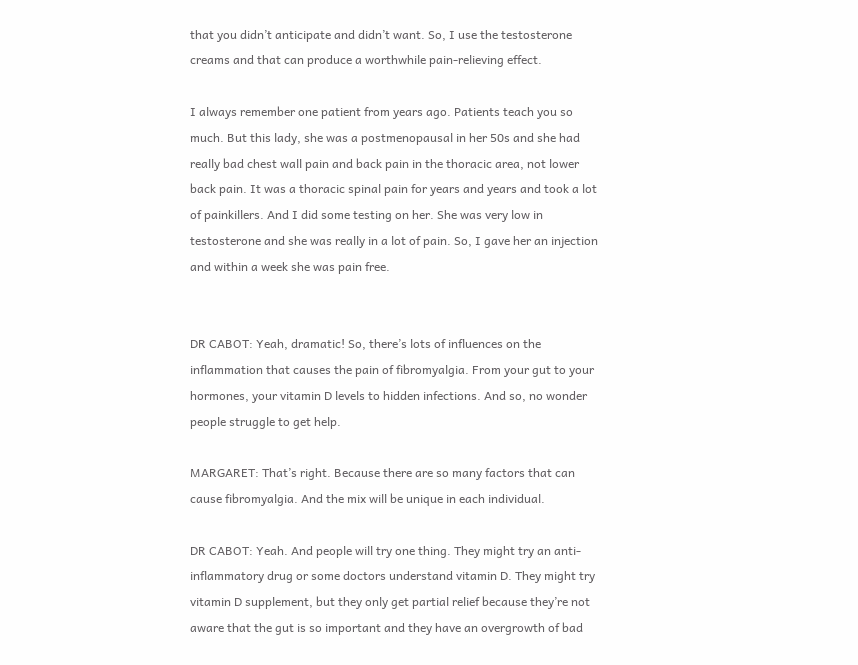that you didn’t anticipate and didn’t want. So, I use the testosterone creams and that can produce a worthwhile pain-relieving effect.

I always remember one patient from years ago. Patients teach you so much. But this lady, she was a postmenopausal in her 50s and she had really bad chest wall pain and back pain in the thoracic area, not lower back pain. It was a thoracic spinal pain for years and years and took a lot of painkillers. And I did some testing on her. She was very low in testosterone and she was really in a lot of pain. So, I gave her an injection and within a week she was pain free.


DR CABOT: Yeah, dramatic! So, there’s lots of influences on the inflammation that causes the pain of fibromyalgia. From your gut to your hormones, your vitamin D levels to hidden infections. And so, no wonder people struggle to get help.

MARGARET: That’s right. Because there are so many factors that can cause fibromyalgia. And the mix will be unique in each individual.

DR CABOT: Yeah. And people will try one thing. They might try an anti-inflammatory drug or some doctors understand vitamin D. They might try vitamin D supplement, but they only get partial relief because they’re not aware that the gut is so important and they have an overgrowth of bad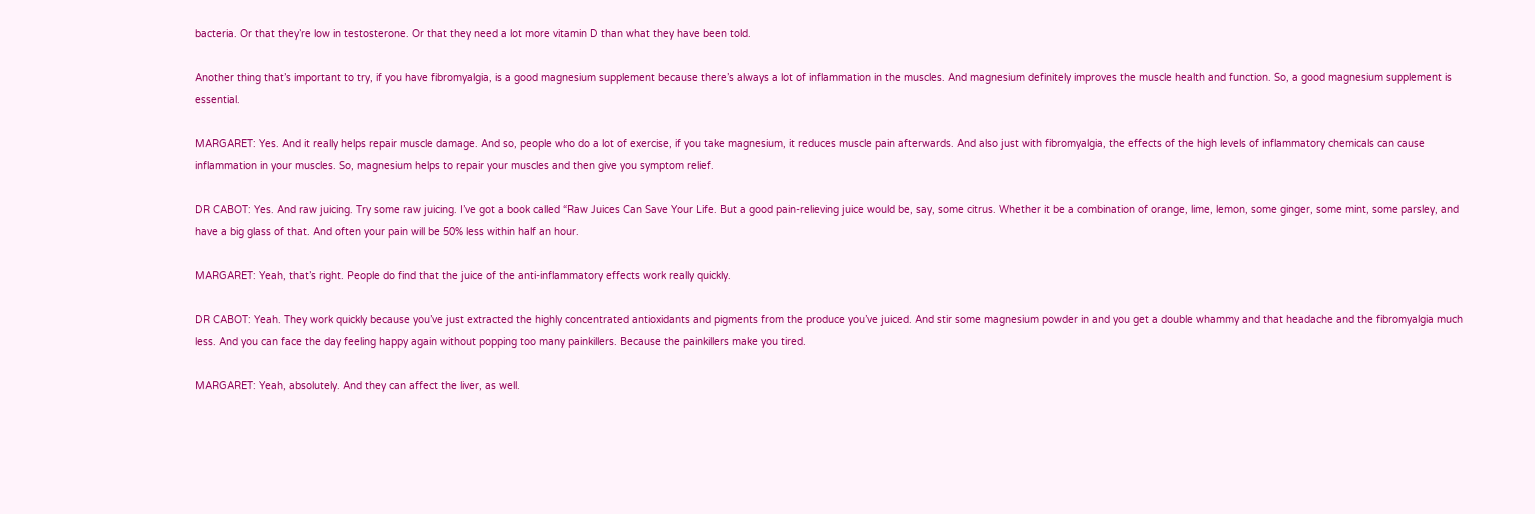bacteria. Or that they’re low in testosterone. Or that they need a lot more vitamin D than what they have been told.

Another thing that’s important to try, if you have fibromyalgia, is a good magnesium supplement because there’s always a lot of inflammation in the muscles. And magnesium definitely improves the muscle health and function. So, a good magnesium supplement is essential.

MARGARET: Yes. And it really helps repair muscle damage. And so, people who do a lot of exercise, if you take magnesium, it reduces muscle pain afterwards. And also just with fibromyalgia, the effects of the high levels of inflammatory chemicals can cause inflammation in your muscles. So, magnesium helps to repair your muscles and then give you symptom relief.

DR CABOT: Yes. And raw juicing. Try some raw juicing. I’ve got a book called “Raw Juices Can Save Your Life. But a good pain-relieving juice would be, say, some citrus. Whether it be a combination of orange, lime, lemon, some ginger, some mint, some parsley, and have a big glass of that. And often your pain will be 50% less within half an hour.

MARGARET: Yeah, that’s right. People do find that the juice of the anti-inflammatory effects work really quickly.

DR CABOT: Yeah. They work quickly because you’ve just extracted the highly concentrated antioxidants and pigments from the produce you’ve juiced. And stir some magnesium powder in and you get a double whammy and that headache and the fibromyalgia much less. And you can face the day feeling happy again without popping too many painkillers. Because the painkillers make you tired.

MARGARET: Yeah, absolutely. And they can affect the liver, as well.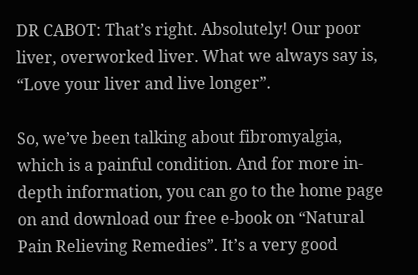DR CABOT: That’s right. Absolutely! Our poor liver, overworked liver. What we always say is, “Love your liver and live longer”.

So, we’ve been talking about fibromyalgia, which is a painful condition. And for more in-depth information, you can go to the home page on and download our free e-book on “Natural Pain Relieving Remedies”. It’s a very good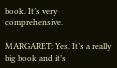book. It’s very comprehensive.

MARGARET: Yes. It’s a really big book and it’s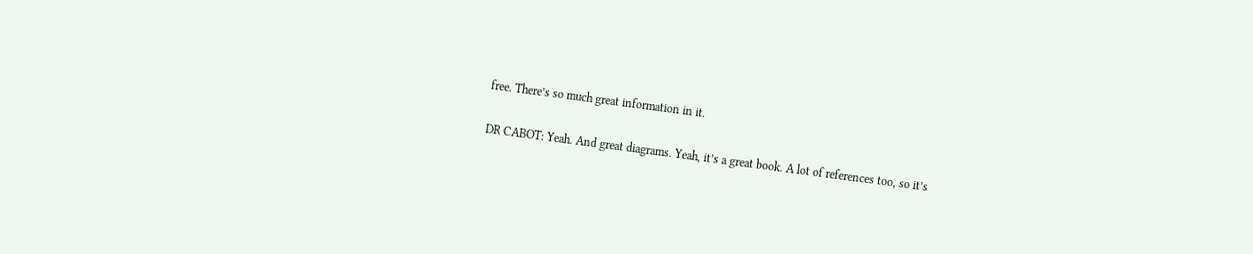free. There’s so much great information in it.

DR CABOT: Yeah. And great diagrams. Yeah, it’s a great book. A lot of references too, so it’s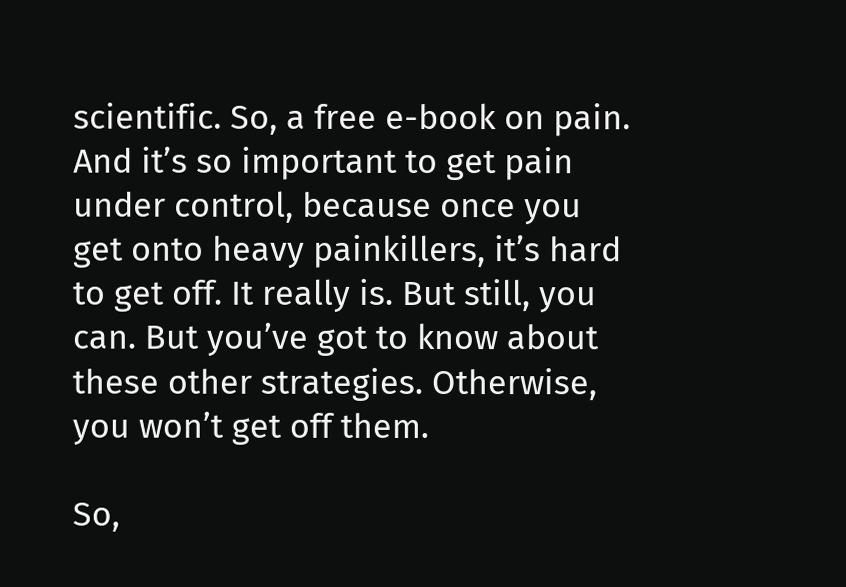scientific. So, a free e-book on pain. And it’s so important to get pain under control, because once you get onto heavy painkillers, it’s hard to get off. It really is. But still, you can. But you’ve got to know about these other strategies. Otherwise, you won’t get off them.

So,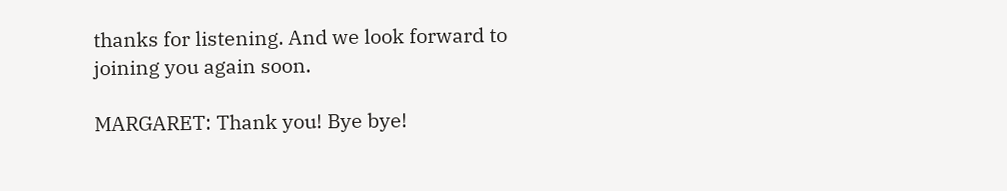thanks for listening. And we look forward to joining you again soon.

MARGARET: Thank you! Bye bye!